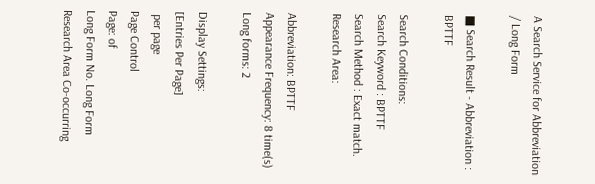A Search Service for Abbreviation / Long Form

■ Search Result - Abbreviation : BPTTF

Search Conditions:
Search Keyword : BPTTF
Search Method : Exact match.
Research Area:

Abbreviation: BPTTF
Appearance Frequency: 8 time(s)
Long forms: 2

Display Settings:
[Entries Per Page]
 per page
Page Control
Page: of
Long Form No. Long Form Research Area Co-occurring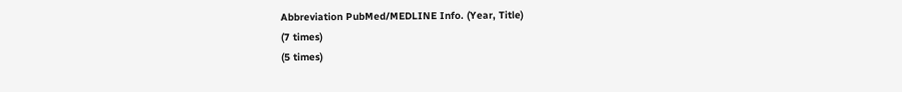Abbreviation PubMed/MEDLINE Info. (Year, Title)
(7 times)
(5 times)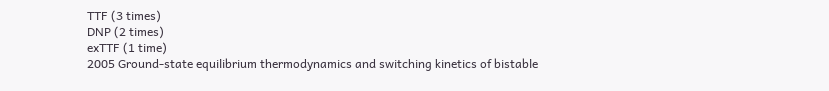TTF (3 times)
DNP (2 times)
exTTF (1 time)
2005 Ground-state equilibrium thermodynamics and switching kinetics of bistable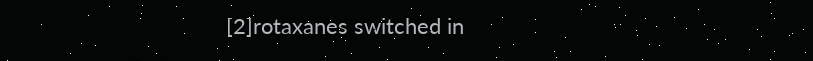[2]rotaxanes switched in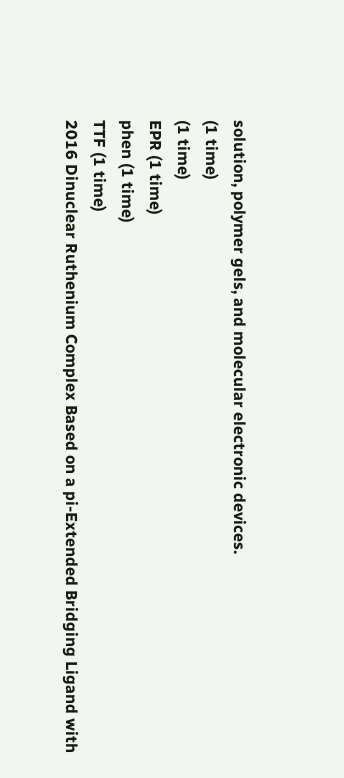solution, polymer gels, and molecular electronic devices.
(1 time)
(1 time)
EPR (1 time)
phen (1 time)
TTF (1 time)
2016 Dinuclear Ruthenium Complex Based on a pi-Extended Bridging Ligand with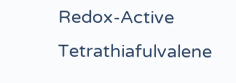Redox-Active Tetrathiafulvalene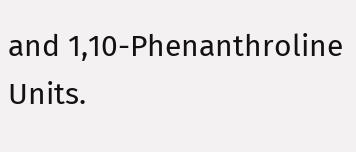and 1,10-Phenanthroline Units.